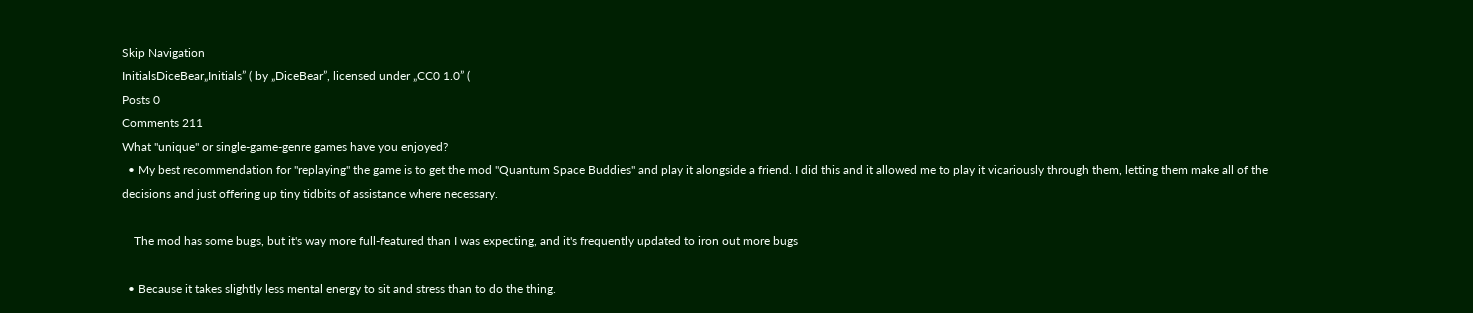Skip Navigation
InitialsDiceBear„Initials” ( by „DiceBear”, licensed under „CC0 1.0” (
Posts 0
Comments 211
What "unique" or single-game-genre games have you enjoyed?
  • My best recommendation for "replaying" the game is to get the mod "Quantum Space Buddies" and play it alongside a friend. I did this and it allowed me to play it vicariously through them, letting them make all of the decisions and just offering up tiny tidbits of assistance where necessary.

    The mod has some bugs, but it's way more full-featured than I was expecting, and it's frequently updated to iron out more bugs

  • Because it takes slightly less mental energy to sit and stress than to do the thing.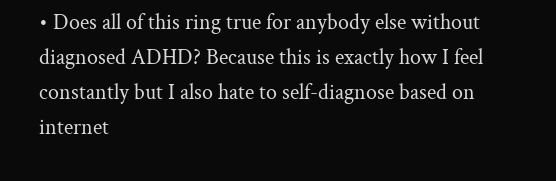• Does all of this ring true for anybody else without diagnosed ADHD? Because this is exactly how I feel constantly but I also hate to self-diagnose based on internet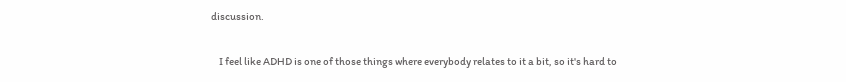discussion.

    I feel like ADHD is one of those things where everybody relates to it a bit, so it's hard to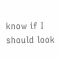know if I should look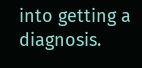into getting a diagnosis.